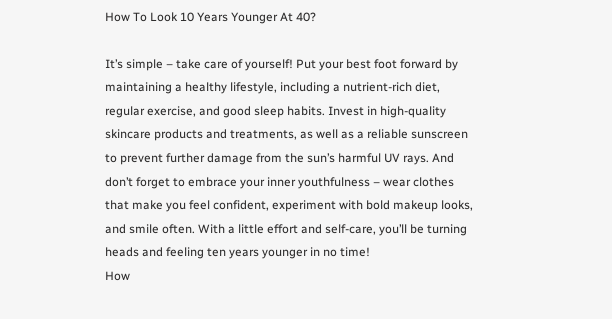How To Look 10 Years Younger At 40?

It’s simple – take care of yourself! Put your best foot forward by maintaining a healthy lifestyle, including a nutrient-rich diet, regular exercise, and good sleep habits. Invest in high-quality skincare products and treatments, as well as a reliable sunscreen to prevent further damage from the sun’s harmful UV rays. And don’t forget to embrace your inner youthfulness – wear clothes that make you feel confident, experiment with bold makeup looks, and smile often. With a little effort and self-care, you’ll be turning heads and feeling ten years younger in no time!
How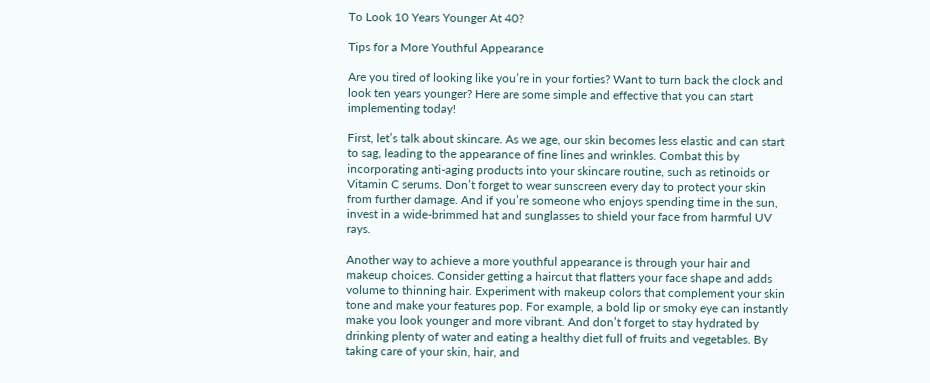To Look 10 Years Younger At 40?

Tips for a More Youthful Appearance

Are you tired of looking like you’re in your forties? Want to turn back the clock and look ten years younger? Here are some simple and effective that you can start implementing today!

First, let’s talk about skincare. As we age, our skin becomes less elastic and can start to sag, leading to the appearance of fine lines and wrinkles. Combat this by incorporating anti-aging products into your skincare routine, such as retinoids or Vitamin C serums. Don’t forget to wear sunscreen every day to protect your skin from further damage. And if you’re someone who enjoys spending time in the sun, invest in a wide-brimmed hat and sunglasses to shield your face from harmful UV rays.

Another way to achieve a more youthful appearance is through your hair and makeup choices. Consider getting a haircut that flatters your face shape and adds volume to thinning hair. Experiment with makeup colors that complement your skin tone and make your features pop. For example, a bold lip or smoky eye can instantly make you look younger and more vibrant. And don’t forget to stay hydrated by drinking plenty of water and eating a healthy diet full of fruits and vegetables. By taking care of your skin, hair, and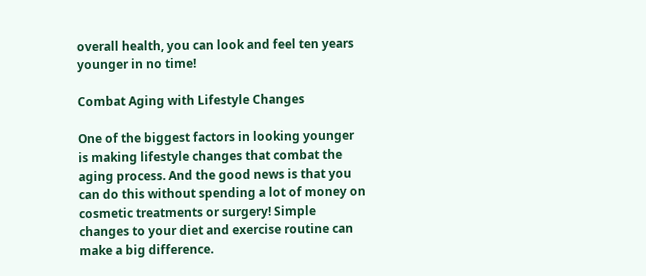overall health, you can look and feel ten years younger in no time!

Combat Aging with Lifestyle Changes

One of the biggest factors in looking younger is making lifestyle changes that combat the aging process. And the good news is that you can do this without spending a lot of money on cosmetic treatments or surgery! Simple changes to your diet and exercise routine can make a big difference.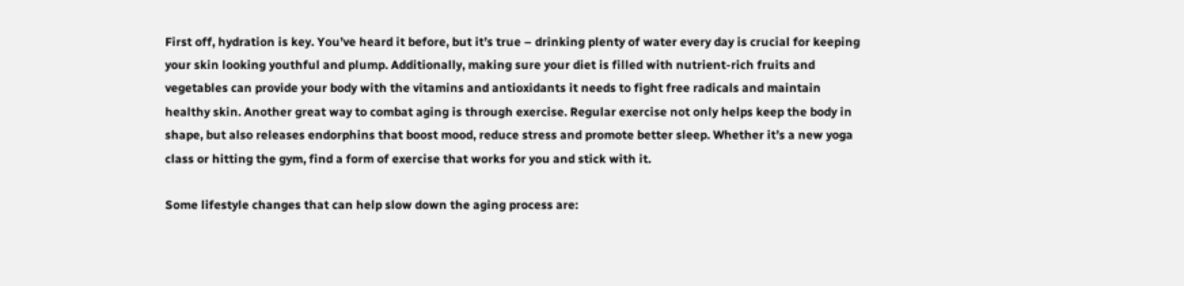First off, hydration is key. You’ve heard it before, but it’s true – drinking plenty of water every day is crucial for keeping your skin looking youthful and plump. Additionally, making sure your diet is filled with nutrient-rich fruits and vegetables can provide your body with the vitamins and antioxidants it needs to fight free radicals and maintain healthy skin. Another great way to combat aging is through exercise. Regular exercise not only helps keep the body in shape, but also releases endorphins that boost mood, reduce stress and promote better sleep. Whether it’s a new yoga class or hitting the gym, find a form of exercise that works for you and stick with it.

Some lifestyle changes that can help slow down the aging process are: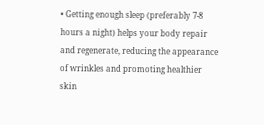• Getting enough sleep (preferably 7-8 hours a night) helps your body repair and regenerate, reducing the appearance of wrinkles and promoting healthier skin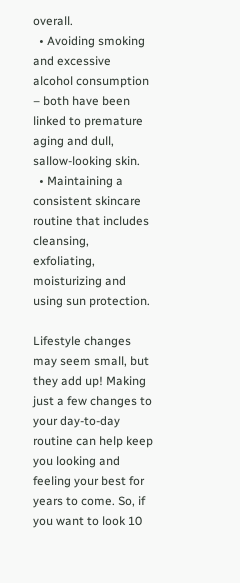overall.
  • Avoiding smoking and excessive alcohol consumption – both have been linked to premature aging and dull, sallow-looking skin.
  • Maintaining a consistent skincare routine that includes cleansing, exfoliating, moisturizing and using sun protection.

Lifestyle changes may seem small, but they add up! Making just a few changes to your day-to-day routine can help keep you looking and feeling your best for years to come. So, if you want to look 10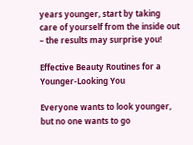years younger, start by taking care of yourself from the inside out – the results may surprise you!

Effective Beauty Routines for a Younger-Looking You

Everyone wants to look younger, but no one wants to go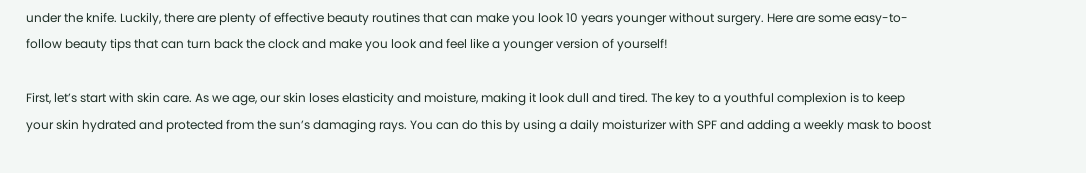under the knife. Luckily, there are plenty of effective beauty routines that can make you look 10 years younger without surgery. Here are some easy-to-follow beauty tips that can turn back the clock and make you look and feel like a younger version of yourself!

First, let’s start with skin care. As we age, our skin loses elasticity and moisture, making it look dull and tired. The key to a youthful complexion is to keep your skin hydrated and protected from the sun’s damaging rays. You can do this by using a daily moisturizer with SPF and adding a weekly mask to boost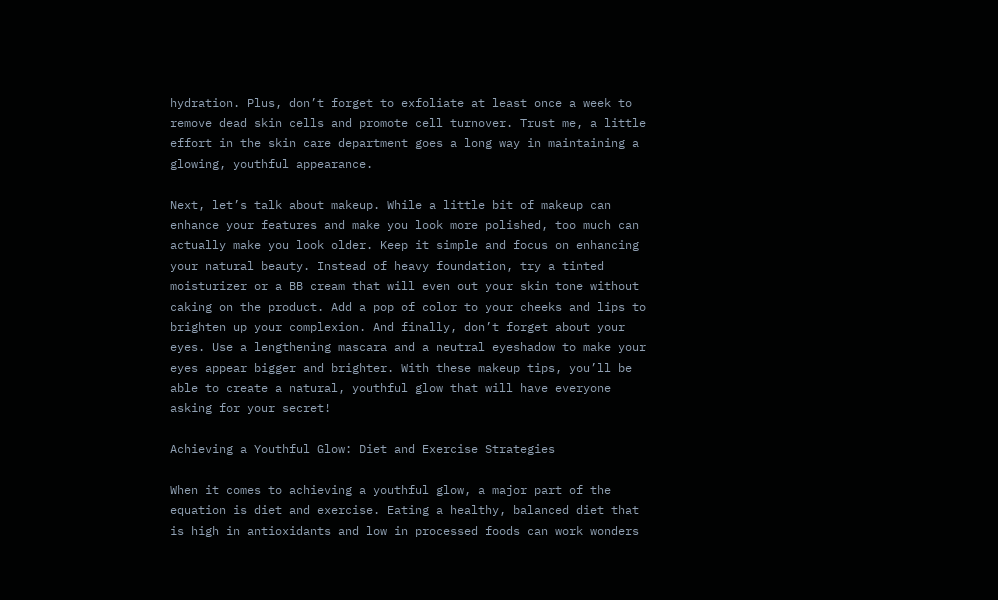hydration. Plus, don’t forget to exfoliate at least once a week to remove dead skin cells and promote cell turnover. Trust me, a little effort in the skin care department goes a long way in maintaining a glowing, youthful appearance.

Next, let’s talk about makeup. While a little bit of makeup can enhance your features and make you look more polished, too much can actually make you look older. Keep it simple and focus on enhancing your natural beauty. Instead of heavy foundation, try a tinted moisturizer or a BB cream that will even out your skin tone without caking on the product. Add a pop of color to your cheeks and lips to brighten up your complexion. And finally, don’t forget about your eyes. Use a lengthening mascara and a neutral eyeshadow to make your eyes appear bigger and brighter. With these makeup tips, you’ll be able to create a natural, youthful glow that will have everyone asking for your secret!

Achieving a Youthful Glow: Diet and Exercise Strategies

When it comes to achieving a youthful glow, a major part of the equation is diet and exercise. Eating a healthy, balanced diet that is high in antioxidants and low in processed foods can work wonders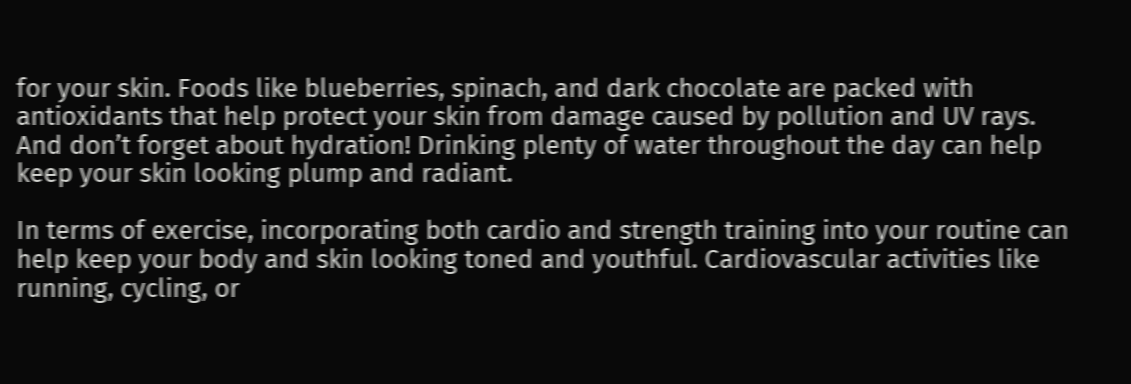for your skin. Foods like blueberries, spinach, and dark chocolate are packed with antioxidants that help protect your skin from damage caused by pollution and UV rays. And don’t forget about hydration! Drinking plenty of water throughout the day can help keep your skin looking plump and radiant.

In terms of exercise, incorporating both cardio and strength training into your routine can help keep your body and skin looking toned and youthful. Cardiovascular activities like running, cycling, or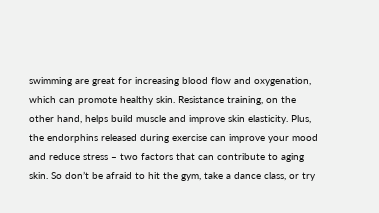swimming are great for increasing blood flow and oxygenation, which can promote healthy skin. Resistance training, on the other hand, helps build muscle and improve skin elasticity. Plus, the endorphins released during exercise can improve your mood and reduce stress – two factors that can contribute to aging skin. So don’t be afraid to hit the gym, take a dance class, or try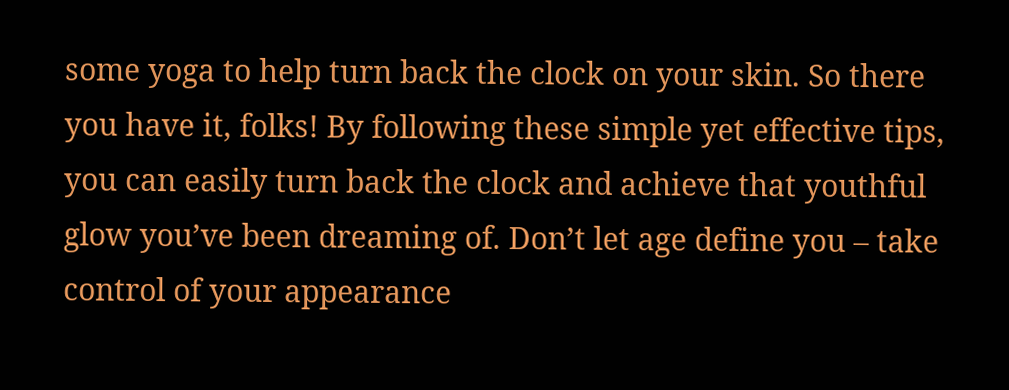some yoga to help turn back the clock on your skin. So there you have it, folks! By following these simple yet effective tips, you can easily turn back the clock and achieve that youthful glow you’ve been dreaming of. Don’t let age define you – take control of your appearance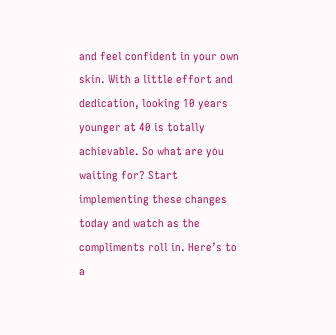and feel confident in your own skin. With a little effort and dedication, looking 10 years younger at 40 is totally achievable. So what are you waiting for? Start implementing these changes today and watch as the compliments roll in. Here’s to a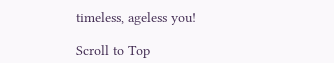timeless, ageless you!

Scroll to Top